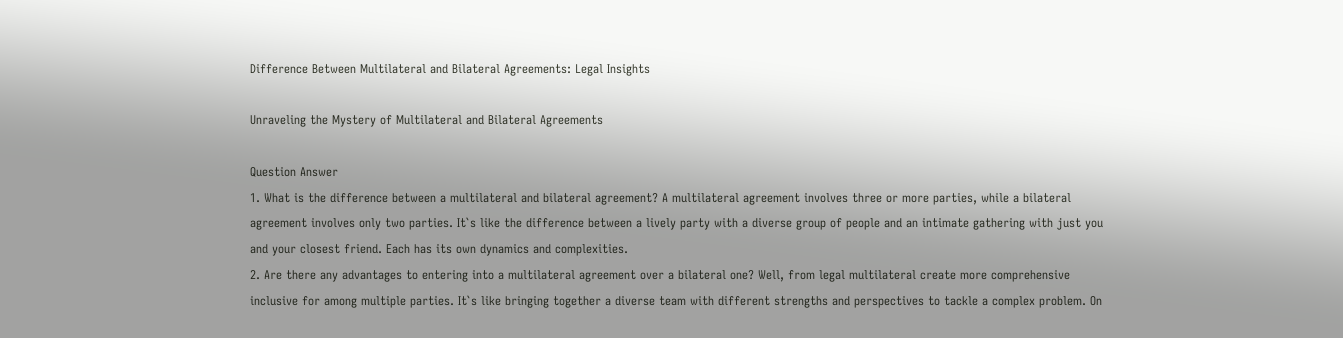Difference Between Multilateral and Bilateral Agreements: Legal Insights

Unraveling the Mystery of Multilateral and Bilateral Agreements

Question Answer
1. What is the difference between a multilateral and bilateral agreement? A multilateral agreement involves three or more parties, while a bilateral agreement involves only two parties. It`s like the difference between a lively party with a diverse group of people and an intimate gathering with just you and your closest friend. Each has its own dynamics and complexities.
2. Are there any advantages to entering into a multilateral agreement over a bilateral one? Well, from legal multilateral create more comprehensive inclusive for among multiple parties. It`s like bringing together a diverse team with different strengths and perspectives to tackle a complex problem. On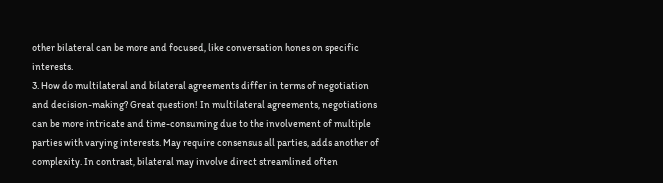other bilateral can be more and focused, like conversation hones on specific interests.
3. How do multilateral and bilateral agreements differ in terms of negotiation and decision-making? Great question! In multilateral agreements, negotiations can be more intricate and time-consuming due to the involvement of multiple parties with varying interests. May require consensus all parties, adds another of complexity. In contrast, bilateral may involve direct streamlined often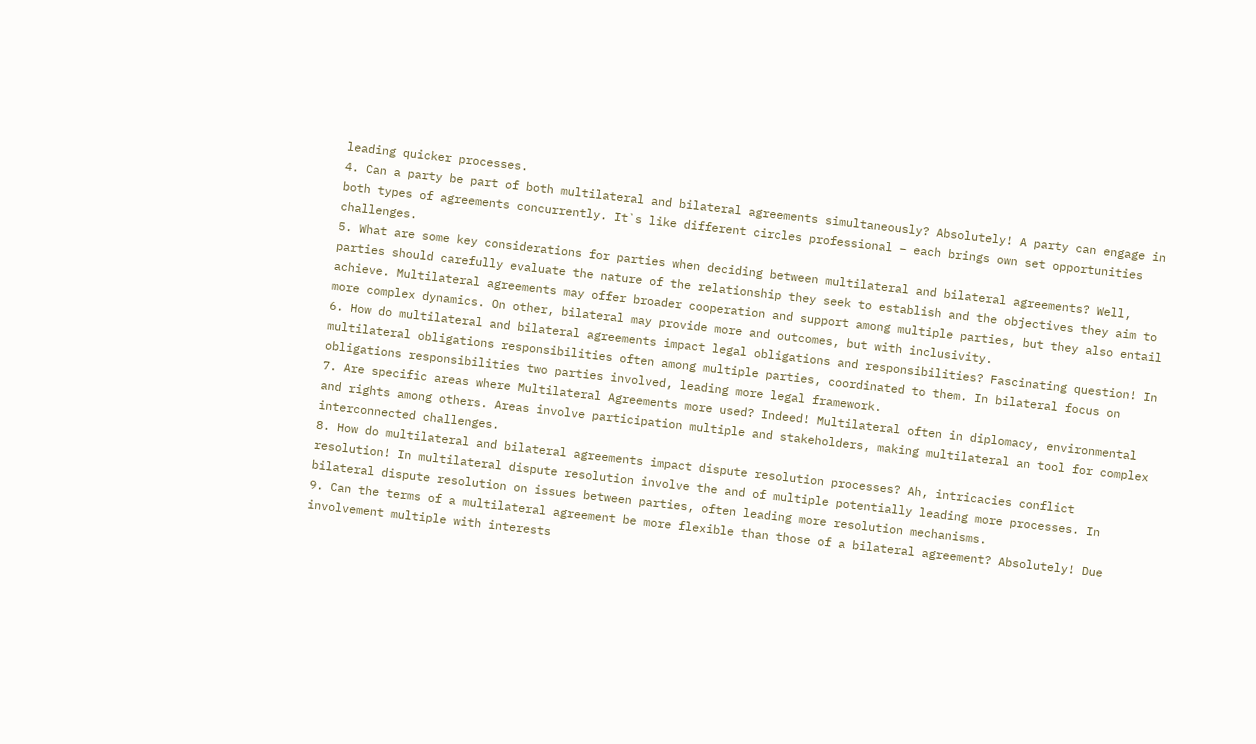leading quicker processes.
4. Can a party be part of both multilateral and bilateral agreements simultaneously? Absolutely! A party can engage in both types of agreements concurrently. It`s like different circles professional – each brings own set opportunities challenges.
5. What are some key considerations for parties when deciding between multilateral and bilateral agreements? Well, parties should carefully evaluate the nature of the relationship they seek to establish and the objectives they aim to achieve. Multilateral agreements may offer broader cooperation and support among multiple parties, but they also entail more complex dynamics. On other, bilateral may provide more and outcomes, but with inclusivity.
6. How do multilateral and bilateral agreements impact legal obligations and responsibilities? Fascinating question! In multilateral obligations responsibilities often among multiple parties, coordinated to them. In bilateral focus on obligations responsibilities two parties involved, leading more legal framework.
7. Are specific areas where Multilateral Agreements more used? Indeed! Multilateral often in diplomacy, environmental and rights among others. Areas involve participation multiple and stakeholders, making multilateral an tool for complex interconnected challenges.
8. How do multilateral and bilateral agreements impact dispute resolution processes? Ah, intricacies conflict resolution! In multilateral dispute resolution involve the and of multiple potentially leading more processes. In bilateral dispute resolution on issues between parties, often leading more resolution mechanisms.
9. Can the terms of a multilateral agreement be more flexible than those of a bilateral agreement? Absolutely! Due involvement multiple with interests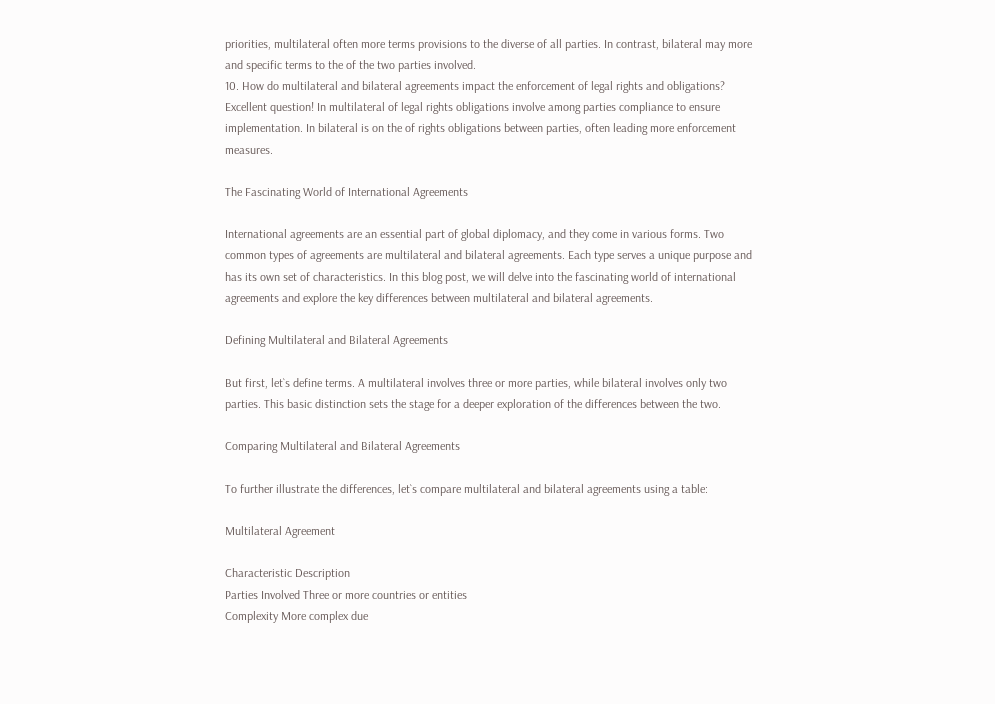priorities, multilateral often more terms provisions to the diverse of all parties. In contrast, bilateral may more and specific terms to the of the two parties involved.
10. How do multilateral and bilateral agreements impact the enforcement of legal rights and obligations? Excellent question! In multilateral of legal rights obligations involve among parties compliance to ensure implementation. In bilateral is on the of rights obligations between parties, often leading more enforcement measures.

The Fascinating World of International Agreements

International agreements are an essential part of global diplomacy, and they come in various forms. Two common types of agreements are multilateral and bilateral agreements. Each type serves a unique purpose and has its own set of characteristics. In this blog post, we will delve into the fascinating world of international agreements and explore the key differences between multilateral and bilateral agreements.

Defining Multilateral and Bilateral Agreements

But first, let`s define terms. A multilateral involves three or more parties, while bilateral involves only two parties. This basic distinction sets the stage for a deeper exploration of the differences between the two.

Comparing Multilateral and Bilateral Agreements

To further illustrate the differences, let`s compare multilateral and bilateral agreements using a table:

Multilateral Agreement

Characteristic Description
Parties Involved Three or more countries or entities
Complexity More complex due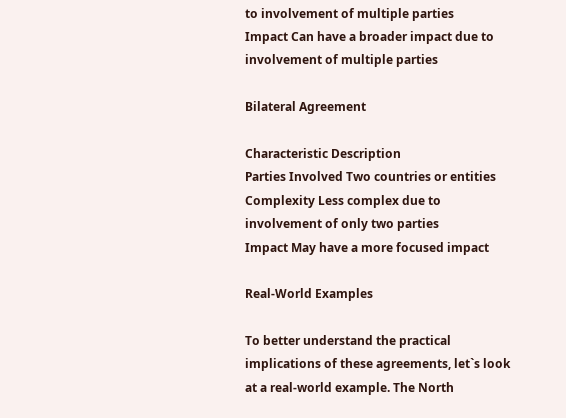to involvement of multiple parties
Impact Can have a broader impact due to involvement of multiple parties

Bilateral Agreement

Characteristic Description
Parties Involved Two countries or entities
Complexity Less complex due to involvement of only two parties
Impact May have a more focused impact

Real-World Examples

To better understand the practical implications of these agreements, let`s look at a real-world example. The North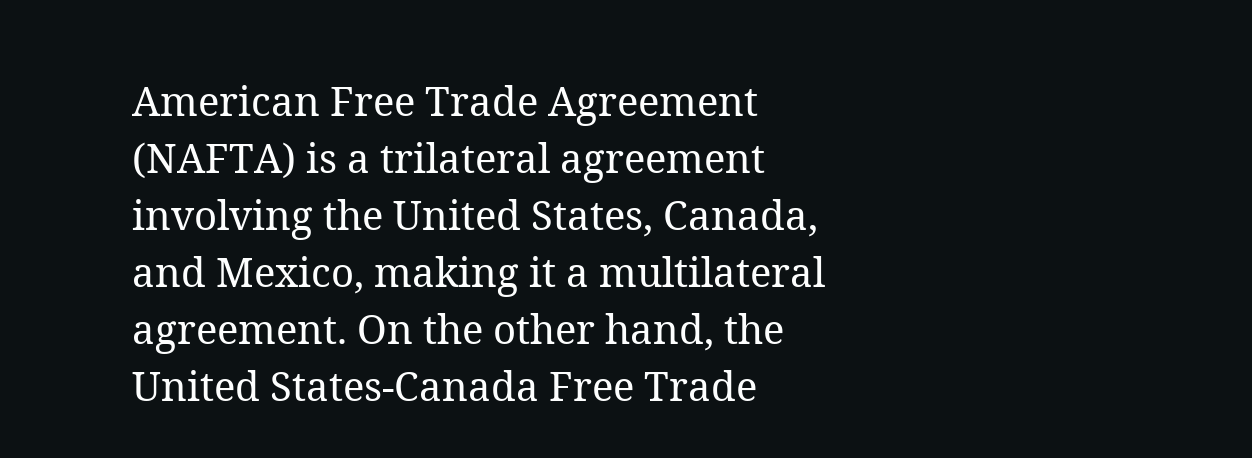American Free Trade Agreement (NAFTA) is a trilateral agreement involving the United States, Canada, and Mexico, making it a multilateral agreement. On the other hand, the United States-Canada Free Trade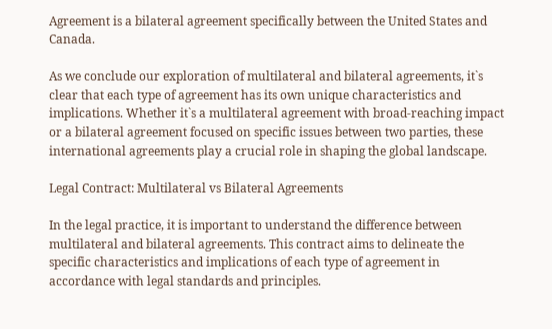Agreement is a bilateral agreement specifically between the United States and Canada.

As we conclude our exploration of multilateral and bilateral agreements, it`s clear that each type of agreement has its own unique characteristics and implications. Whether it`s a multilateral agreement with broad-reaching impact or a bilateral agreement focused on specific issues between two parties, these international agreements play a crucial role in shaping the global landscape.

Legal Contract: Multilateral vs Bilateral Agreements

In the legal practice, it is important to understand the difference between multilateral and bilateral agreements. This contract aims to delineate the specific characteristics and implications of each type of agreement in accordance with legal standards and principles.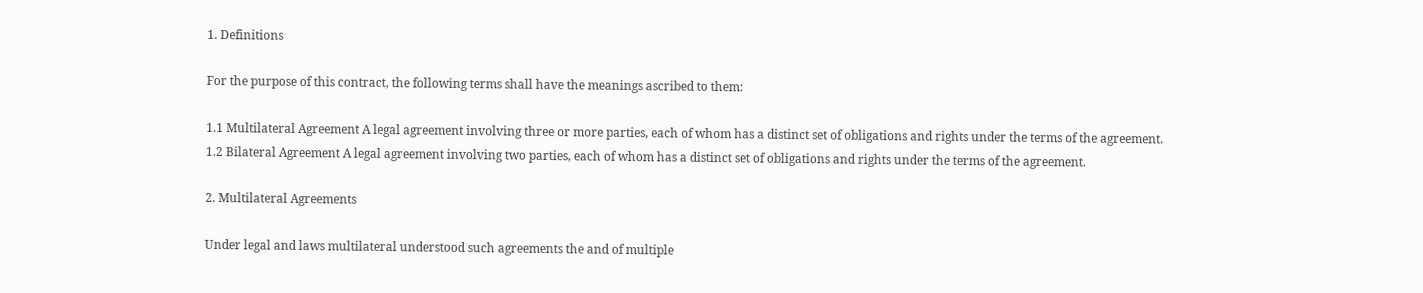1. Definitions

For the purpose of this contract, the following terms shall have the meanings ascribed to them:

1.1 Multilateral Agreement A legal agreement involving three or more parties, each of whom has a distinct set of obligations and rights under the terms of the agreement.
1.2 Bilateral Agreement A legal agreement involving two parties, each of whom has a distinct set of obligations and rights under the terms of the agreement.

2. Multilateral Agreements

Under legal and laws multilateral understood such agreements the and of multiple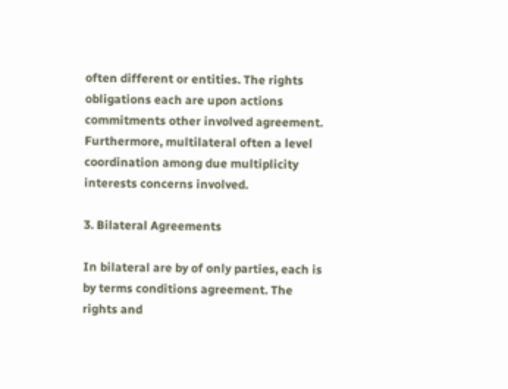often different or entities. The rights obligations each are upon actions commitments other involved agreement. Furthermore, multilateral often a level coordination among due multiplicity interests concerns involved.

3. Bilateral Agreements

In bilateral are by of only parties, each is by terms conditions agreement. The rights and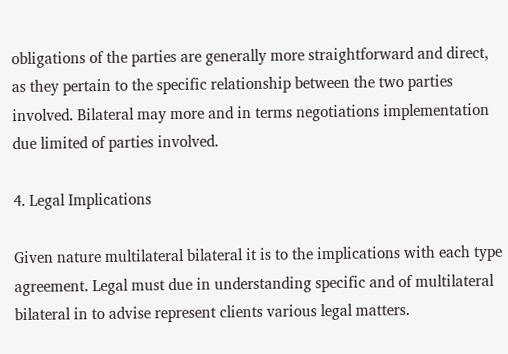obligations of the parties are generally more straightforward and direct, as they pertain to the specific relationship between the two parties involved. Bilateral may more and in terms negotiations implementation due limited of parties involved.

4. Legal Implications

Given nature multilateral bilateral it is to the implications with each type agreement. Legal must due in understanding specific and of multilateral bilateral in to advise represent clients various legal matters.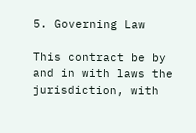5. Governing Law

This contract be by and in with laws the jurisdiction, with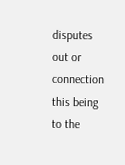disputes out or connection this being to the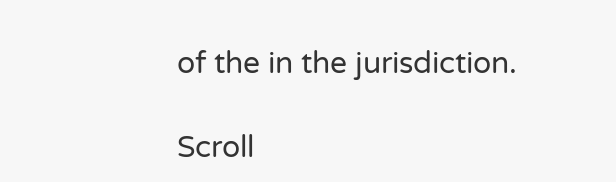of the in the jurisdiction.

Scroll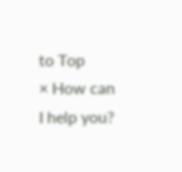to Top
× How can I help you?